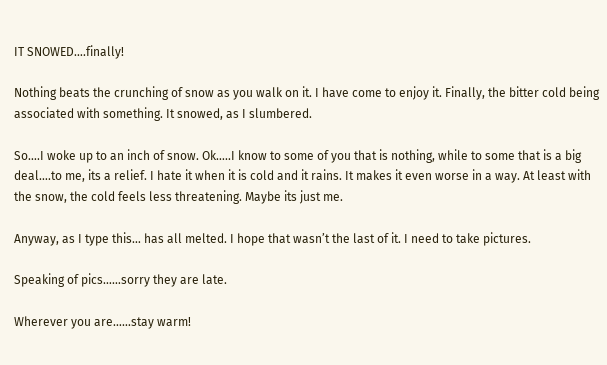IT SNOWED….finally!

Nothing beats the crunching of snow as you walk on it. I have come to enjoy it. Finally, the bitter cold being associated with something. It snowed, as I slumbered.

So….I woke up to an inch of snow. Ok…..I know to some of you that is nothing, while to some that is a big deal….to me, its a relief. I hate it when it is cold and it rains. It makes it even worse in a way. At least with the snow, the cold feels less threatening. Maybe its just me.

Anyway, as I type this… has all melted. I hope that wasn’t the last of it. I need to take pictures.

Speaking of pics……sorry they are late.

Wherever you are……stay warm!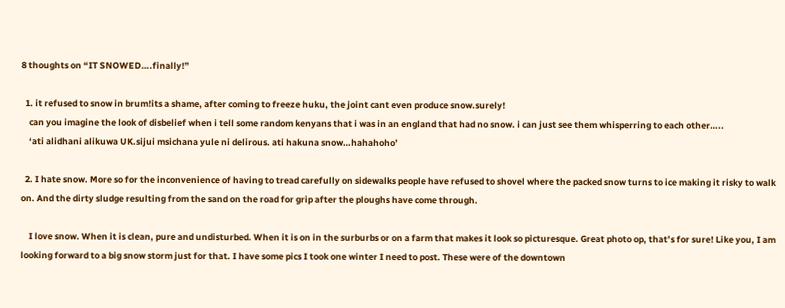8 thoughts on “IT SNOWED….finally!”

  1. it refused to snow in brum!its a shame, after coming to freeze huku, the joint cant even produce snow.surely!
    can you imagine the look of disbelief when i tell some random kenyans that i was in an england that had no snow. i can just see them whisperring to each other…..
    ‘ati alidhani alikuwa UK.sijui msichana yule ni delirous. ati hakuna snow…hahahoho’

  2. I hate snow. More so for the inconvenience of having to tread carefully on sidewalks people have refused to shovel where the packed snow turns to ice making it risky to walk on. And the dirty sludge resulting from the sand on the road for grip after the ploughs have come through.

    I love snow. When it is clean, pure and undisturbed. When it is on in the surburbs or on a farm that makes it look so picturesque. Great photo op, that’s for sure! Like you, I am looking forward to a big snow storm just for that. I have some pics I took one winter I need to post. These were of the downtown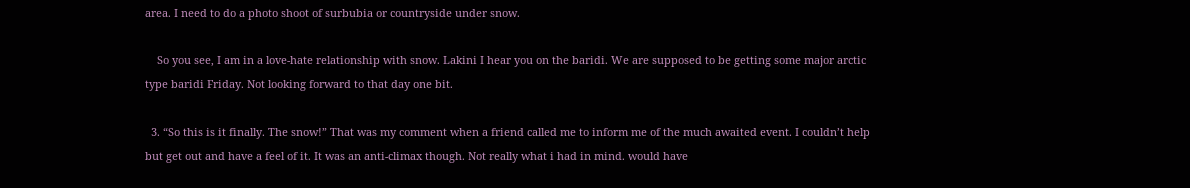area. I need to do a photo shoot of surbubia or countryside under snow.

    So you see, I am in a love-hate relationship with snow. Lakini I hear you on the baridi. We are supposed to be getting some major arctic type baridi Friday. Not looking forward to that day one bit.

  3. “So this is it finally. The snow!” That was my comment when a friend called me to inform me of the much awaited event. I couldn’t help but get out and have a feel of it. It was an anti-climax though. Not really what i had in mind. would have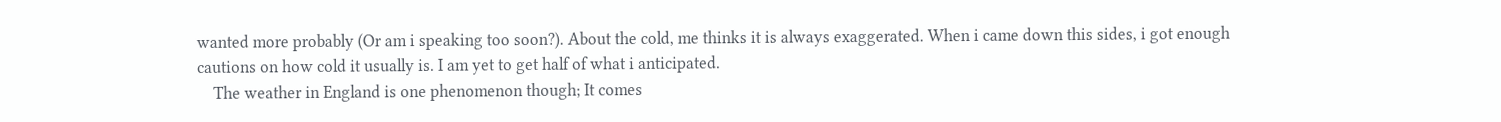wanted more probably (Or am i speaking too soon?). About the cold, me thinks it is always exaggerated. When i came down this sides, i got enough cautions on how cold it usually is. I am yet to get half of what i anticipated.
    The weather in England is one phenomenon though; It comes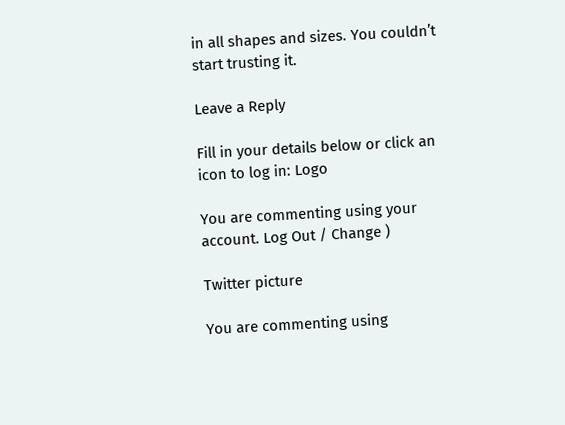in all shapes and sizes. You couldn’t start trusting it.

Leave a Reply

Fill in your details below or click an icon to log in: Logo

You are commenting using your account. Log Out / Change )

Twitter picture

You are commenting using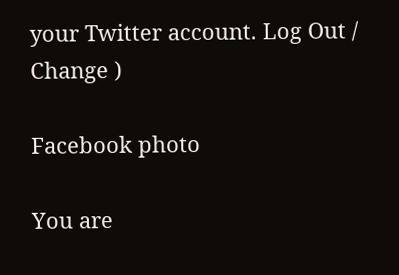your Twitter account. Log Out / Change )

Facebook photo

You are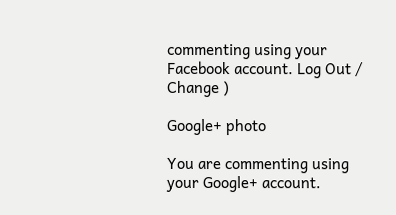commenting using your Facebook account. Log Out / Change )

Google+ photo

You are commenting using your Google+ account.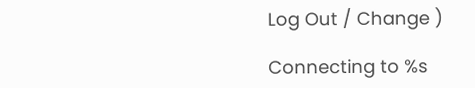Log Out / Change )

Connecting to %s